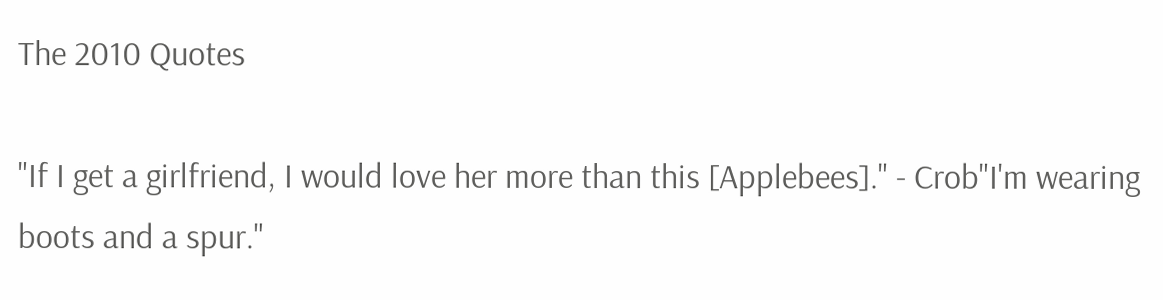The 2010 Quotes

"If I get a girlfriend, I would love her more than this [Applebees]." - Crob"I'm wearing boots and a spur."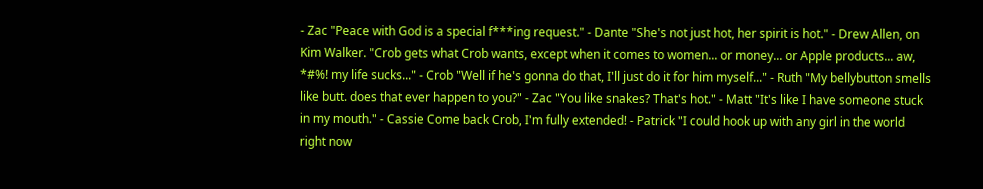- Zac "Peace with God is a special f***ing request." - Dante "She's not just hot, her spirit is hot." - Drew Allen, on Kim Walker. "Crob gets what Crob wants, except when it comes to women... or money... or Apple products... aw, *#%! my life sucks..." - Crob "Well if he's gonna do that, I'll just do it for him myself..." - Ruth "My bellybutton smells like butt. does that ever happen to you?" - Zac "You like snakes? That's hot." - Matt "It's like I have someone stuck in my mouth." - Cassie Come back Crob, I'm fully extended! - Patrick "I could hook up with any girl in the world right now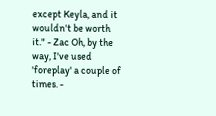except Keyla, and it wouldn't be worth it." - Zac Oh, by the way, I've used 'foreplay' a couple of times. -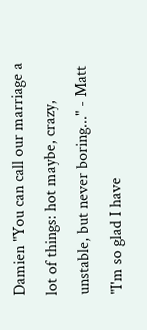Damien "You can call our marriage a lot of things: hot maybe, crazy, unstable, but never boring..." - Matt "I'm so glad I have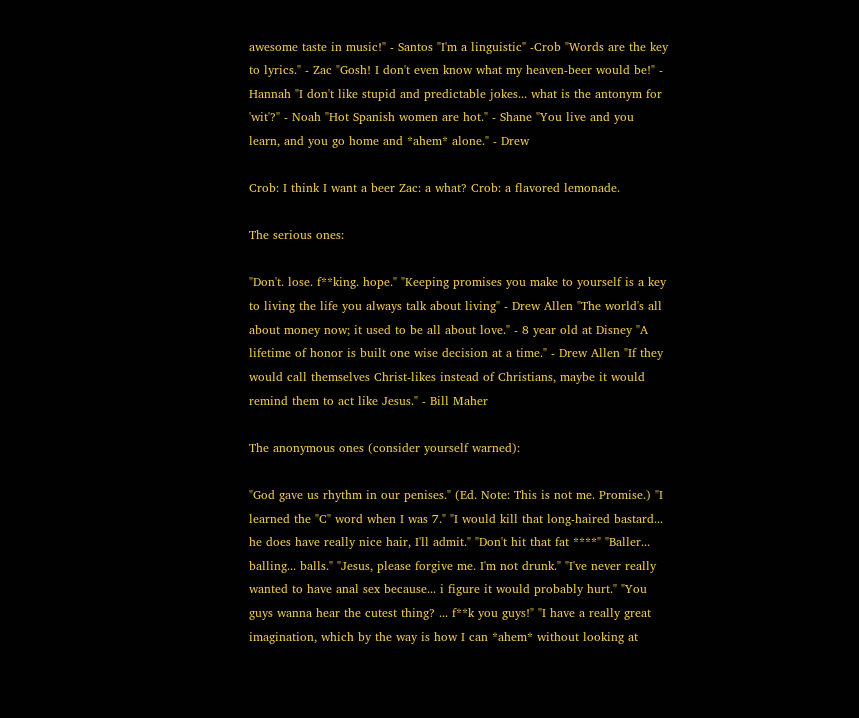awesome taste in music!" - Santos "I'm a linguistic" -Crob "Words are the key to lyrics." - Zac "Gosh! I don't even know what my heaven-beer would be!" - Hannah "I don't like stupid and predictable jokes... what is the antonym for 'wit'?" - Noah "Hot Spanish women are hot." - Shane "You live and you learn, and you go home and *ahem* alone." - Drew

Crob: I think I want a beer Zac: a what? Crob: a flavored lemonade.

The serious ones:

"Don't. lose. f**king. hope." "Keeping promises you make to yourself is a key to living the life you always talk about living" - Drew Allen "The world's all about money now; it used to be all about love." - 8 year old at Disney "A lifetime of honor is built one wise decision at a time." - Drew Allen "If they would call themselves Christ-likes instead of Christians, maybe it would remind them to act like Jesus." - Bill Maher

The anonymous ones (consider yourself warned):

"God gave us rhythm in our penises." (Ed. Note: This is not me. Promise.) "I learned the "C" word when I was 7." "I would kill that long-haired bastard... he does have really nice hair, I'll admit." "Don't hit that fat ****" "Baller... balling... balls." "Jesus, please forgive me. I'm not drunk." "I've never really wanted to have anal sex because... i figure it would probably hurt." "You guys wanna hear the cutest thing? ... f**k you guys!" "I have a really great imagination, which by the way is how I can *ahem* without looking at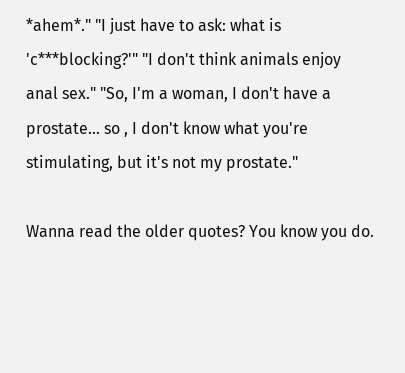*ahem*." "I just have to ask: what is 'c***blocking?'" "I don't think animals enjoy anal sex." "So, I'm a woman, I don't have a prostate... so , I don't know what you're stimulating, but it's not my prostate."

Wanna read the older quotes? You know you do.